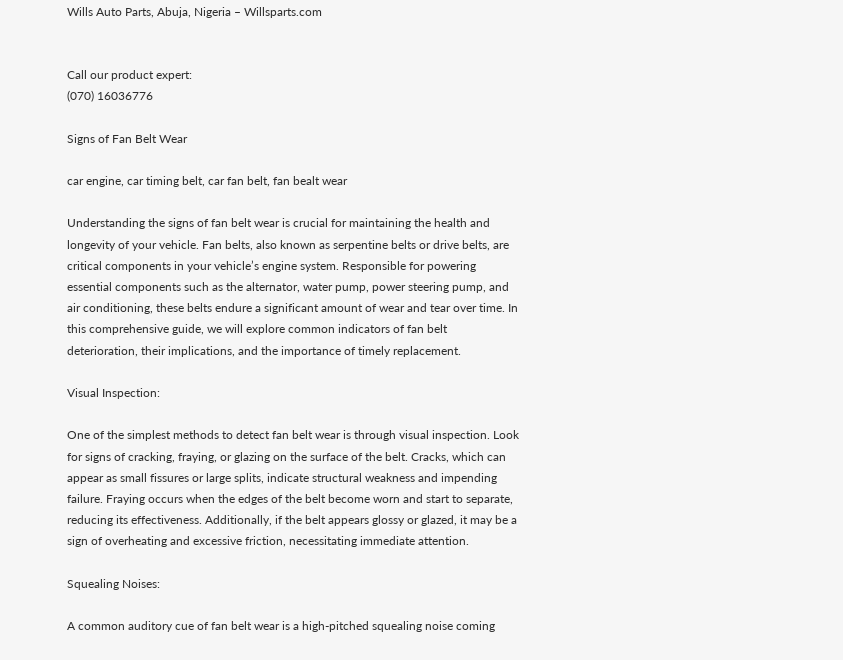Wills Auto Parts, Abuja, Nigeria – Willsparts.com


Call our product expert:
(070) 16036776

Signs of Fan Belt Wear

car engine, car timing belt, car fan belt, fan bealt wear

Understanding the signs of fan belt wear is crucial for maintaining the health and longevity of your vehicle. Fan belts, also known as serpentine belts or drive belts, are critical components in your vehicle’s engine system. Responsible for powering essential components such as the alternator, water pump, power steering pump, and air conditioning, these belts endure a significant amount of wear and tear over time. In this comprehensive guide, we will explore common indicators of fan belt deterioration, their implications, and the importance of timely replacement.

Visual Inspection:

One of the simplest methods to detect fan belt wear is through visual inspection. Look for signs of cracking, fraying, or glazing on the surface of the belt. Cracks, which can appear as small fissures or large splits, indicate structural weakness and impending failure. Fraying occurs when the edges of the belt become worn and start to separate, reducing its effectiveness. Additionally, if the belt appears glossy or glazed, it may be a sign of overheating and excessive friction, necessitating immediate attention.

Squealing Noises:

A common auditory cue of fan belt wear is a high-pitched squealing noise coming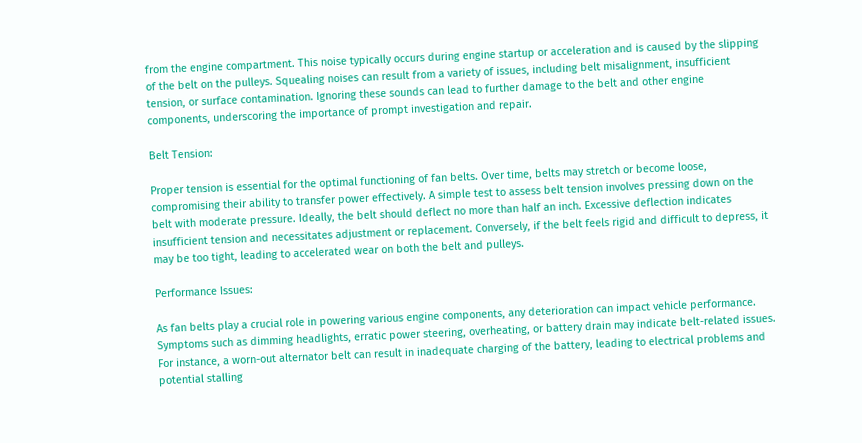from the engine compartment. This noise typically occurs during engine startup or acceleration and is caused by the slipping of the belt on the pulleys. Squealing noises can result from a variety of issues, including belt misalignment, insufficient tension, or surface contamination. Ignoring these sounds can lead to further damage to the belt and other engine components, underscoring the importance of prompt investigation and repair.

Belt Tension:

Proper tension is essential for the optimal functioning of fan belts. Over time, belts may stretch or become loose, compromising their ability to transfer power effectively. A simple test to assess belt tension involves pressing down on the belt with moderate pressure. Ideally, the belt should deflect no more than half an inch. Excessive deflection indicates insufficient tension and necessitates adjustment or replacement. Conversely, if the belt feels rigid and difficult to depress, it may be too tight, leading to accelerated wear on both the belt and pulleys.

Performance Issues:

As fan belts play a crucial role in powering various engine components, any deterioration can impact vehicle performance. Symptoms such as dimming headlights, erratic power steering, overheating, or battery drain may indicate belt-related issues. For instance, a worn-out alternator belt can result in inadequate charging of the battery, leading to electrical problems and potential stalling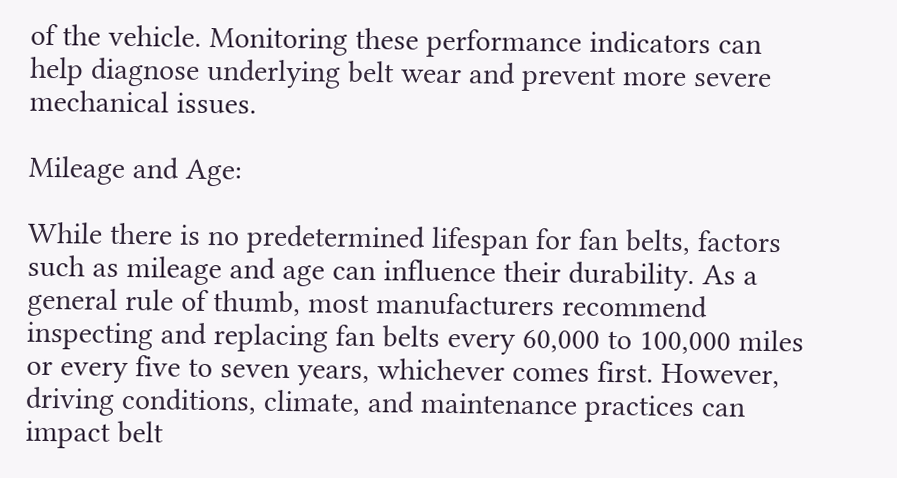of the vehicle. Monitoring these performance indicators can help diagnose underlying belt wear and prevent more severe mechanical issues.

Mileage and Age:

While there is no predetermined lifespan for fan belts, factors such as mileage and age can influence their durability. As a general rule of thumb, most manufacturers recommend inspecting and replacing fan belts every 60,000 to 100,000 miles or every five to seven years, whichever comes first. However, driving conditions, climate, and maintenance practices can impact belt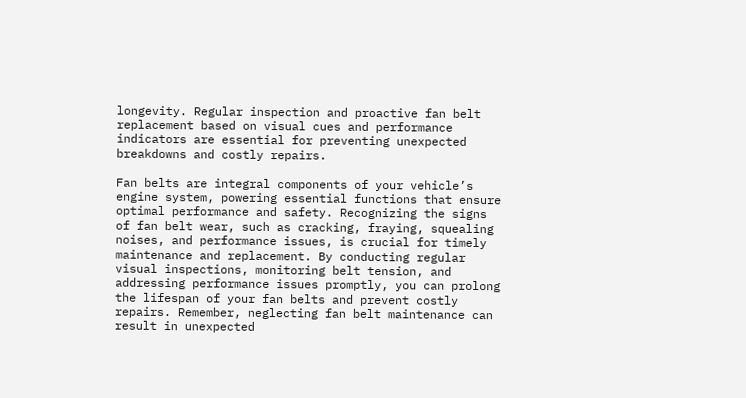longevity. Regular inspection and proactive fan belt replacement based on visual cues and performance indicators are essential for preventing unexpected breakdowns and costly repairs.

Fan belts are integral components of your vehicle’s engine system, powering essential functions that ensure optimal performance and safety. Recognizing the signs of fan belt wear, such as cracking, fraying, squealing noises, and performance issues, is crucial for timely maintenance and replacement. By conducting regular visual inspections, monitoring belt tension, and addressing performance issues promptly, you can prolong the lifespan of your fan belts and prevent costly repairs. Remember, neglecting fan belt maintenance can result in unexpected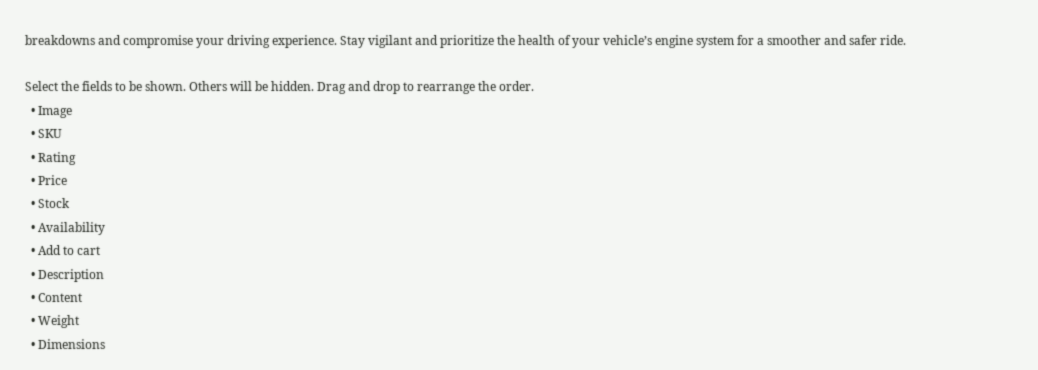breakdowns and compromise your driving experience. Stay vigilant and prioritize the health of your vehicle’s engine system for a smoother and safer ride.

Select the fields to be shown. Others will be hidden. Drag and drop to rearrange the order.
  • Image
  • SKU
  • Rating
  • Price
  • Stock
  • Availability
  • Add to cart
  • Description
  • Content
  • Weight
  • Dimensions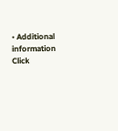• Additional information
Click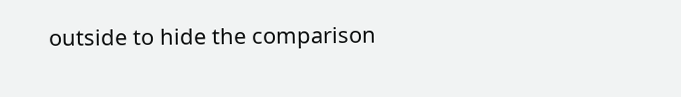outside to hide the comparison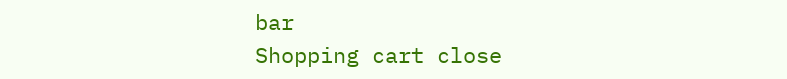bar
Shopping cart close